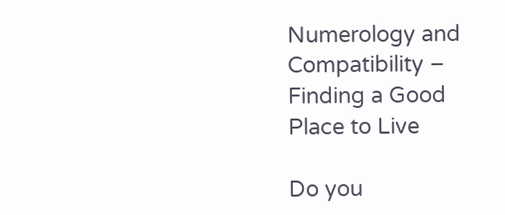Numerology and Compatibility – Finding a Good Place to Live

Do you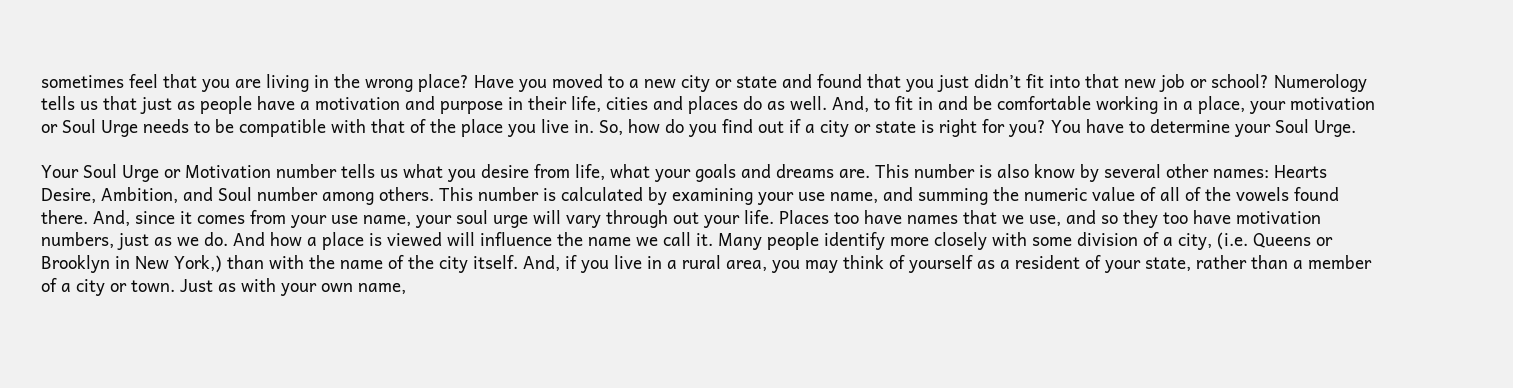sometimes feel that you are living in the wrong place? Have you moved to a new city or state and found that you just didn’t fit into that new job or school? Numerology tells us that just as people have a motivation and purpose in their life, cities and places do as well. And, to fit in and be comfortable working in a place, your motivation or Soul Urge needs to be compatible with that of the place you live in. So, how do you find out if a city or state is right for you? You have to determine your Soul Urge.

Your Soul Urge or Motivation number tells us what you desire from life, what your goals and dreams are. This number is also know by several other names: Hearts Desire, Ambition, and Soul number among others. This number is calculated by examining your use name, and summing the numeric value of all of the vowels found there. And, since it comes from your use name, your soul urge will vary through out your life. Places too have names that we use, and so they too have motivation numbers, just as we do. And how a place is viewed will influence the name we call it. Many people identify more closely with some division of a city, (i.e. Queens or Brooklyn in New York,) than with the name of the city itself. And, if you live in a rural area, you may think of yourself as a resident of your state, rather than a member of a city or town. Just as with your own name,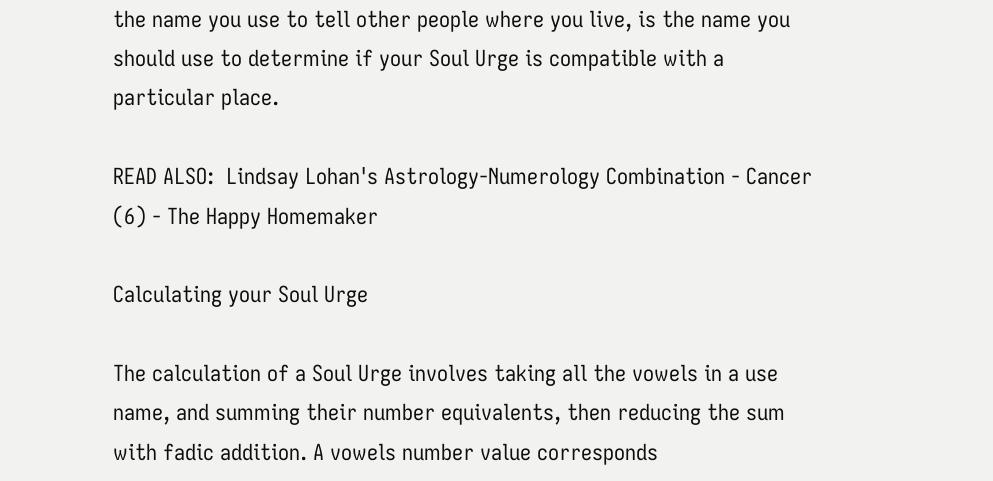the name you use to tell other people where you live, is the name you should use to determine if your Soul Urge is compatible with a particular place.

READ ALSO:  Lindsay Lohan's Astrology-Numerology Combination - Cancer (6) - The Happy Homemaker

Calculating your Soul Urge

The calculation of a Soul Urge involves taking all the vowels in a use name, and summing their number equivalents, then reducing the sum with fadic addition. A vowels number value corresponds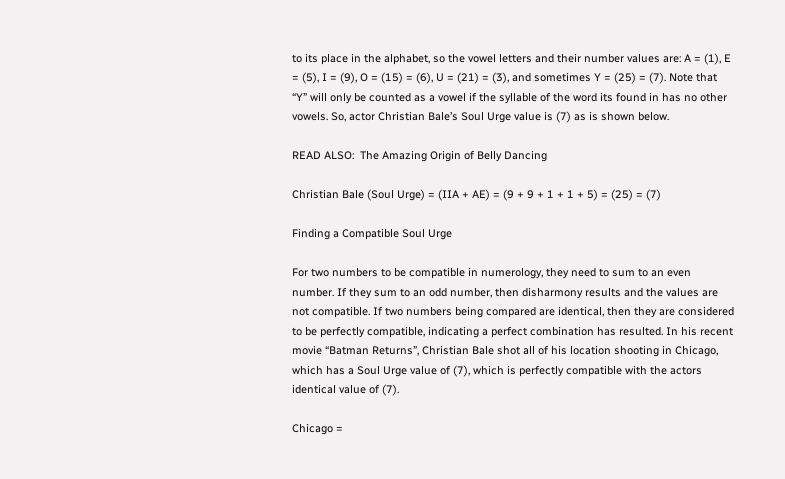to its place in the alphabet, so the vowel letters and their number values are: A = (1), E = (5), I = (9), O = (15) = (6), U = (21) = (3), and sometimes Y = (25) = (7). Note that “Y” will only be counted as a vowel if the syllable of the word its found in has no other vowels. So, actor Christian Bale’s Soul Urge value is (7) as is shown below.

READ ALSO:  The Amazing Origin of Belly Dancing

Christian Bale (Soul Urge) = (IIA + AE) = (9 + 9 + 1 + 1 + 5) = (25) = (7)

Finding a Compatible Soul Urge

For two numbers to be compatible in numerology, they need to sum to an even number. If they sum to an odd number, then disharmony results and the values are not compatible. If two numbers being compared are identical, then they are considered to be perfectly compatible, indicating a perfect combination has resulted. In his recent movie “Batman Returns”, Christian Bale shot all of his location shooting in Chicago, which has a Soul Urge value of (7), which is perfectly compatible with the actors identical value of (7).

Chicago =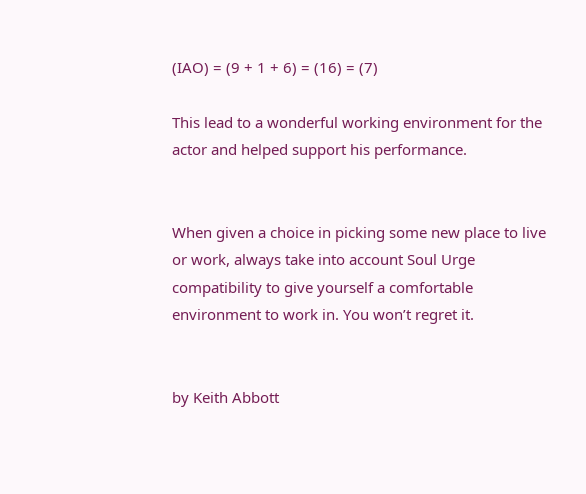(IAO) = (9 + 1 + 6) = (16) = (7)

This lead to a wonderful working environment for the actor and helped support his performance.


When given a choice in picking some new place to live or work, always take into account Soul Urge compatibility to give yourself a comfortable environment to work in. You won’t regret it.


by Keith Abbott